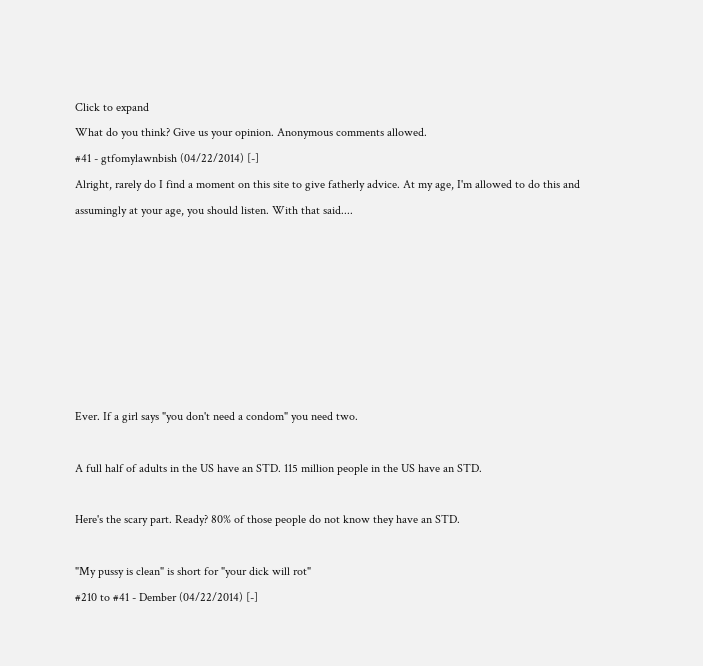Click to expand
What do you think? Give us your opinion. Anonymous comments allowed.
#41 - gtfomylawnbish (04/22/2014) [-]
Alright, rarely do I find a moment on this site to give fatherly advice. At my age, I'm allowed to do this and assumingly at your age, you should listen. With that said....







Ever. If a girl says "you don't need a condom" you need two.

A full half of adults in the US have an STD. 115 million people in the US have an STD.

Here's the scary part. Ready? 80% of those people do not know they have an STD.

"My pussy is clean" is short for "your dick will rot"
#210 to #41 - Dember (04/22/2014) [-]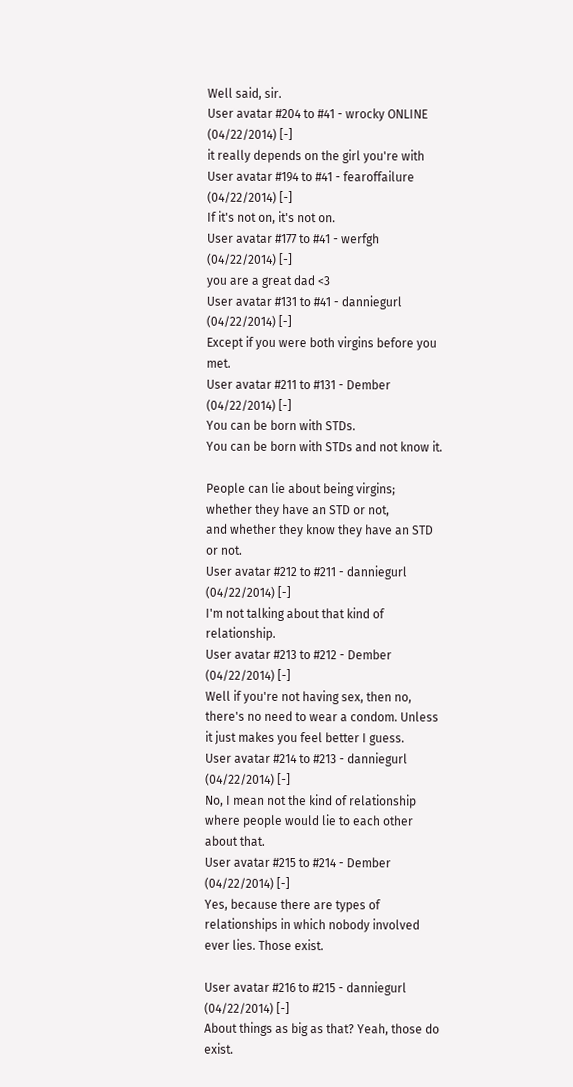Well said, sir.
User avatar #204 to #41 - wrocky ONLINE (04/22/2014) [-]
it really depends on the girl you're with
User avatar #194 to #41 - fearoffailure (04/22/2014) [-]
If it's not on, it's not on.
User avatar #177 to #41 - werfgh (04/22/2014) [-]
you are a great dad <3
User avatar #131 to #41 - danniegurl (04/22/2014) [-]
Except if you were both virgins before you met.
User avatar #211 to #131 - Dember (04/22/2014) [-]
You can be born with STDs.
You can be born with STDs and not know it.

People can lie about being virgins;
whether they have an STD or not,
and whether they know they have an STD or not.
User avatar #212 to #211 - danniegurl (04/22/2014) [-]
I'm not talking about that kind of relationship.
User avatar #213 to #212 - Dember (04/22/2014) [-]
Well if you're not having sex, then no, there's no need to wear a condom. Unless it just makes you feel better I guess.
User avatar #214 to #213 - danniegurl (04/22/2014) [-]
No, I mean not the kind of relationship where people would lie to each other about that.
User avatar #215 to #214 - Dember (04/22/2014) [-]
Yes, because there are types of relationships in which nobody involved ever lies. Those exist.

User avatar #216 to #215 - danniegurl (04/22/2014) [-]
About things as big as that? Yeah, those do exist.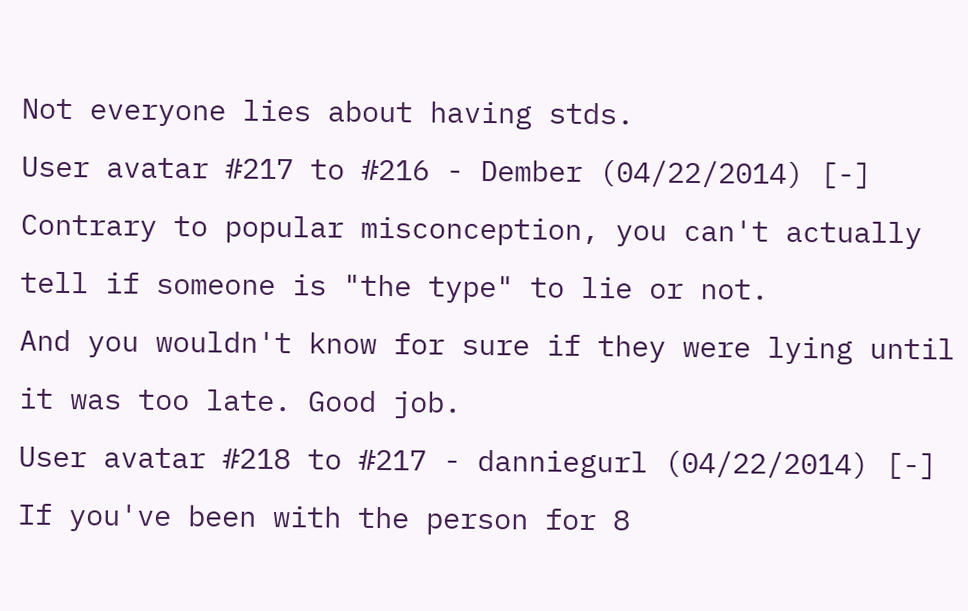Not everyone lies about having stds.
User avatar #217 to #216 - Dember (04/22/2014) [-]
Contrary to popular misconception, you can't actually tell if someone is "the type" to lie or not.
And you wouldn't know for sure if they were lying until it was too late. Good job.
User avatar #218 to #217 - danniegurl (04/22/2014) [-]
If you've been with the person for 8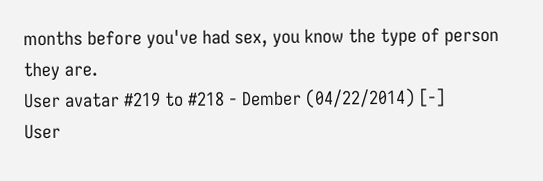months before you've had sex, you know the type of person they are.
User avatar #219 to #218 - Dember (04/22/2014) [-]
User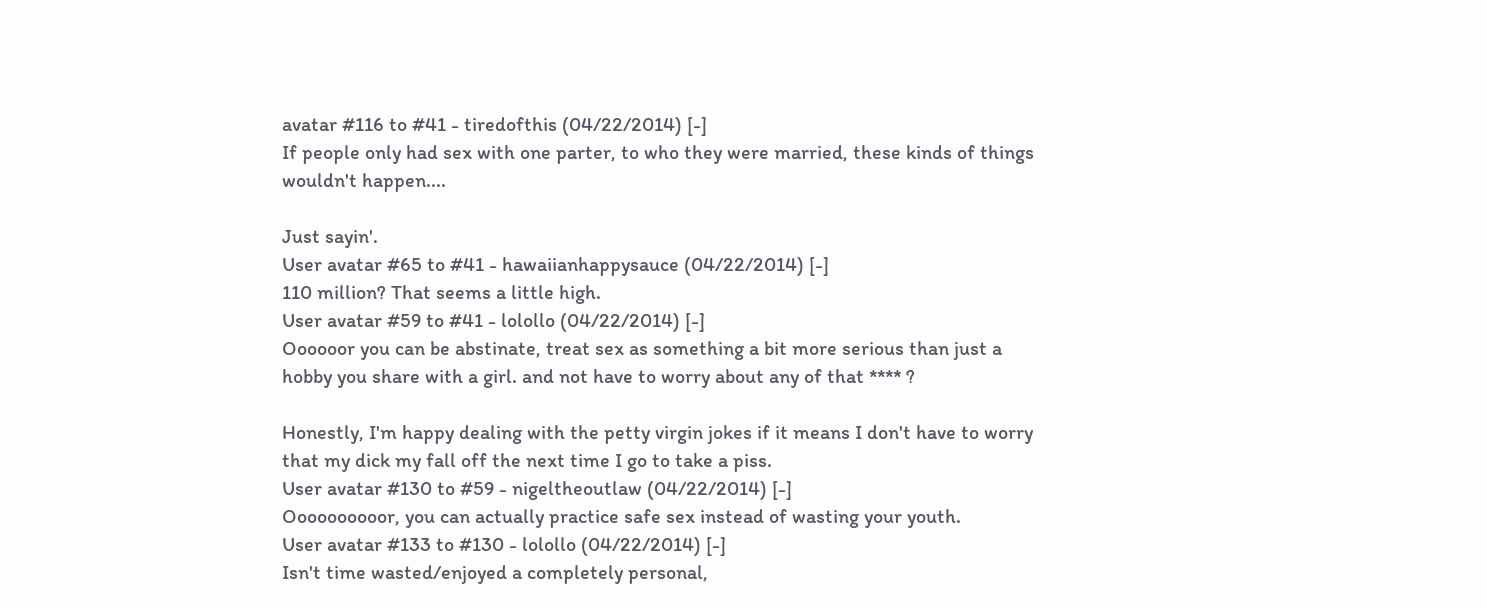avatar #116 to #41 - tiredofthis (04/22/2014) [-]
If people only had sex with one parter, to who they were married, these kinds of things wouldn't happen....

Just sayin'.
User avatar #65 to #41 - hawaiianhappysauce (04/22/2014) [-]
110 million? That seems a little high.
User avatar #59 to #41 - lolollo (04/22/2014) [-]
Oooooor you can be abstinate, treat sex as something a bit more serious than just a hobby you share with a girl. and not have to worry about any of that **** ?

Honestly, I'm happy dealing with the petty virgin jokes if it means I don't have to worry that my dick my fall off the next time I go to take a piss.
User avatar #130 to #59 - nigeltheoutlaw (04/22/2014) [-]
Oooooooooor, you can actually practice safe sex instead of wasting your youth.
User avatar #133 to #130 - lolollo (04/22/2014) [-]
Isn't time wasted/enjoyed a completely personal,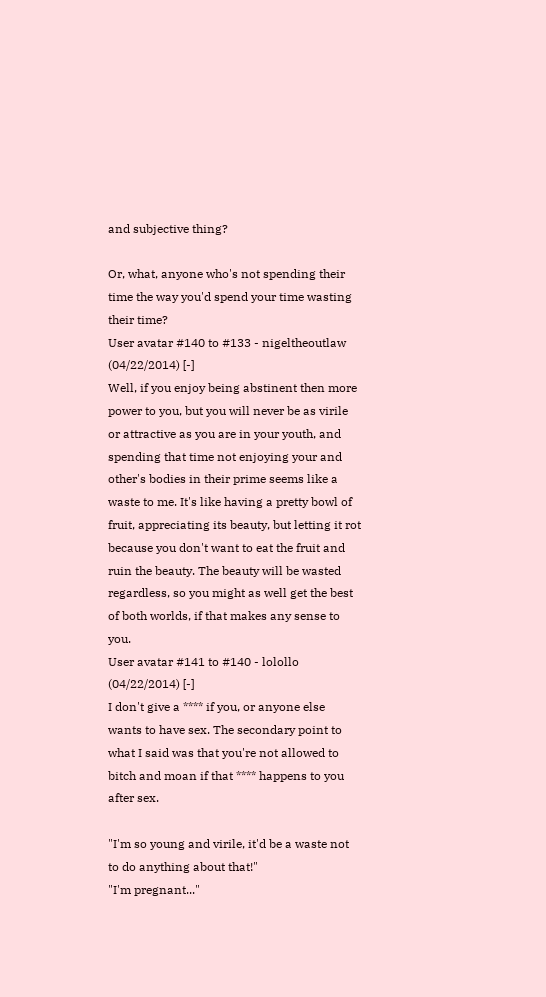and subjective thing?

Or, what, anyone who's not spending their time the way you'd spend your time wasting their time?
User avatar #140 to #133 - nigeltheoutlaw (04/22/2014) [-]
Well, if you enjoy being abstinent then more power to you, but you will never be as virile or attractive as you are in your youth, and spending that time not enjoying your and other's bodies in their prime seems like a waste to me. It's like having a pretty bowl of fruit, appreciating its beauty, but letting it rot because you don't want to eat the fruit and ruin the beauty. The beauty will be wasted regardless, so you might as well get the best of both worlds, if that makes any sense to you.
User avatar #141 to #140 - lolollo (04/22/2014) [-]
I don't give a **** if you, or anyone else wants to have sex. The secondary point to what I said was that you're not allowed to bitch and moan if that **** happens to you after sex.

"I'm so young and virile, it'd be a waste not to do anything about that!"
"I'm pregnant..."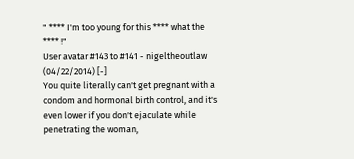" **** I'm too young for this **** what the **** !"
User avatar #143 to #141 - nigeltheoutlaw (04/22/2014) [-]
You quite literally can't get pregnant with a condom and hormonal birth control, and it's even lower if you don't ejaculate while penetrating the woman,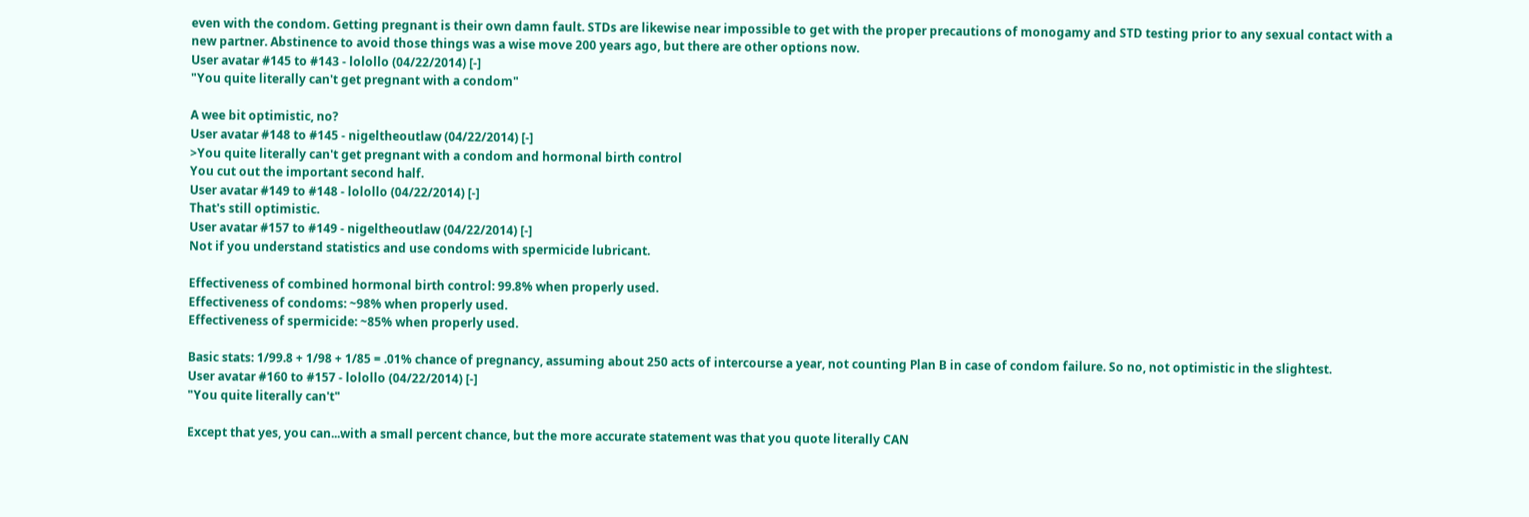even with the condom. Getting pregnant is their own damn fault. STDs are likewise near impossible to get with the proper precautions of monogamy and STD testing prior to any sexual contact with a new partner. Abstinence to avoid those things was a wise move 200 years ago, but there are other options now.
User avatar #145 to #143 - lolollo (04/22/2014) [-]
"You quite literally can't get pregnant with a condom"

A wee bit optimistic, no?
User avatar #148 to #145 - nigeltheoutlaw (04/22/2014) [-]
>You quite literally can't get pregnant with a condom and hormonal birth control
You cut out the important second half.
User avatar #149 to #148 - lolollo (04/22/2014) [-]
That's still optimistic.
User avatar #157 to #149 - nigeltheoutlaw (04/22/2014) [-]
Not if you understand statistics and use condoms with spermicide lubricant.

Effectiveness of combined hormonal birth control: 99.8% when properly used.
Effectiveness of condoms: ~98% when properly used.
Effectiveness of spermicide: ~85% when properly used.

Basic stats: 1/99.8 + 1/98 + 1/85 = .01% chance of pregnancy, assuming about 250 acts of intercourse a year, not counting Plan B in case of condom failure. So no, not optimistic in the slightest.
User avatar #160 to #157 - lolollo (04/22/2014) [-]
"You quite literally can't"

Except that yes, you can...with a small percent chance, but the more accurate statement was that you quote literally CAN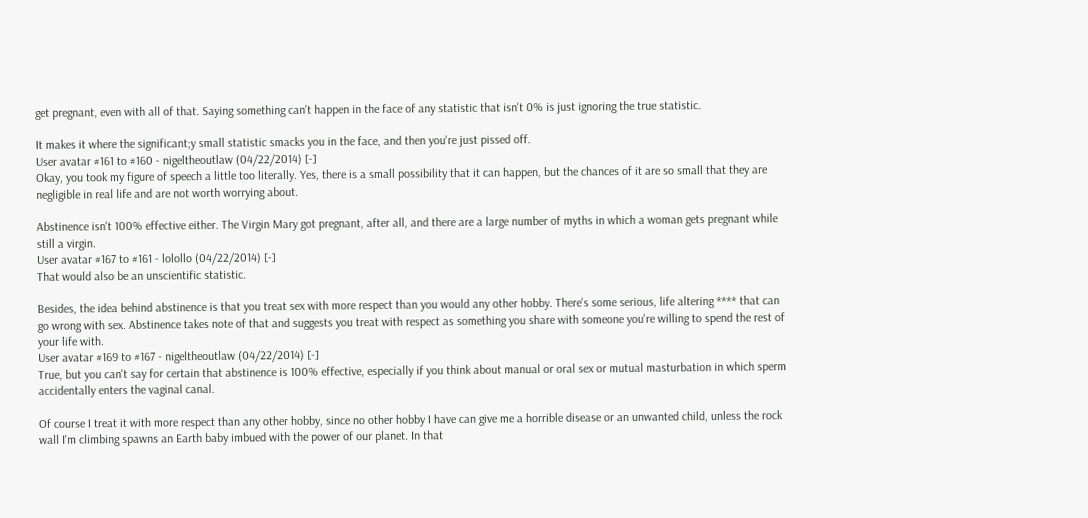get pregnant, even with all of that. Saying something can't happen in the face of any statistic that isn't 0% is just ignoring the true statistic.

It makes it where the significant;y small statistic smacks you in the face, and then you're just pissed off.
User avatar #161 to #160 - nigeltheoutlaw (04/22/2014) [-]
Okay, you took my figure of speech a little too literally. Yes, there is a small possibility that it can happen, but the chances of it are so small that they are negligible in real life and are not worth worrying about.

Abstinence isn't 100% effective either. The Virgin Mary got pregnant, after all, and there are a large number of myths in which a woman gets pregnant while still a virgin.
User avatar #167 to #161 - lolollo (04/22/2014) [-]
That would also be an unscientific statistic.

Besides, the idea behind abstinence is that you treat sex with more respect than you would any other hobby. There's some serious, life altering **** that can go wrong with sex. Abstinence takes note of that and suggests you treat with respect as something you share with someone you're willing to spend the rest of your life with.
User avatar #169 to #167 - nigeltheoutlaw (04/22/2014) [-]
True, but you can't say for certain that abstinence is 100% effective, especially if you think about manual or oral sex or mutual masturbation in which sperm accidentally enters the vaginal canal.

Of course I treat it with more respect than any other hobby, since no other hobby I have can give me a horrible disease or an unwanted child, unless the rock wall I'm climbing spawns an Earth baby imbued with the power of our planet. In that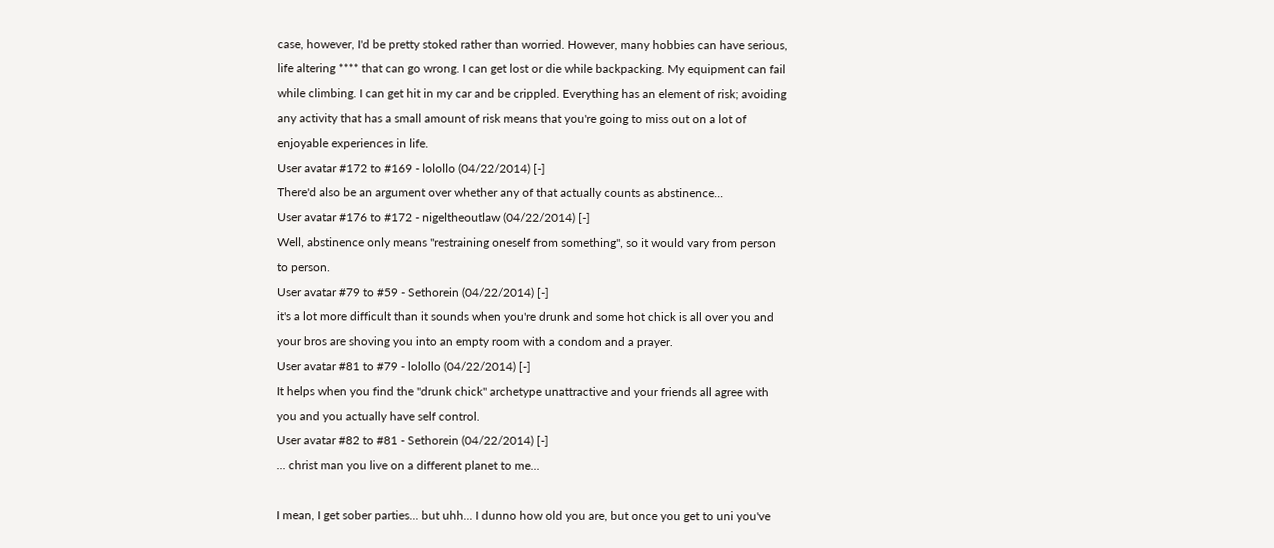case, however, I'd be pretty stoked rather than worried. However, many hobbies can have serious, life altering **** that can go wrong. I can get lost or die while backpacking. My equipment can fail while climbing. I can get hit in my car and be crippled. Everything has an element of risk; avoiding any activity that has a small amount of risk means that you're going to miss out on a lot of enjoyable experiences in life.
User avatar #172 to #169 - lolollo (04/22/2014) [-]
There'd also be an argument over whether any of that actually counts as abstinence...
User avatar #176 to #172 - nigeltheoutlaw (04/22/2014) [-]
Well, abstinence only means "restraining oneself from something", so it would vary from person to person.
User avatar #79 to #59 - Sethorein (04/22/2014) [-]
it's a lot more difficult than it sounds when you're drunk and some hot chick is all over you and your bros are shoving you into an empty room with a condom and a prayer.
User avatar #81 to #79 - lolollo (04/22/2014) [-]
It helps when you find the "drunk chick" archetype unattractive and your friends all agree with you and you actually have self control.
User avatar #82 to #81 - Sethorein (04/22/2014) [-]
... christ man you live on a different planet to me...

I mean, I get sober parties... but uhh... I dunno how old you are, but once you get to uni you've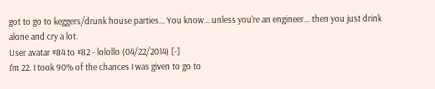got to go to keggers/drunk house parties... You know... unless you're an engineer... then you just drink alone and cry a lot.
User avatar #84 to #82 - lolollo (04/22/2014) [-]
I'm 22. I took 90% of the chances I was given to go to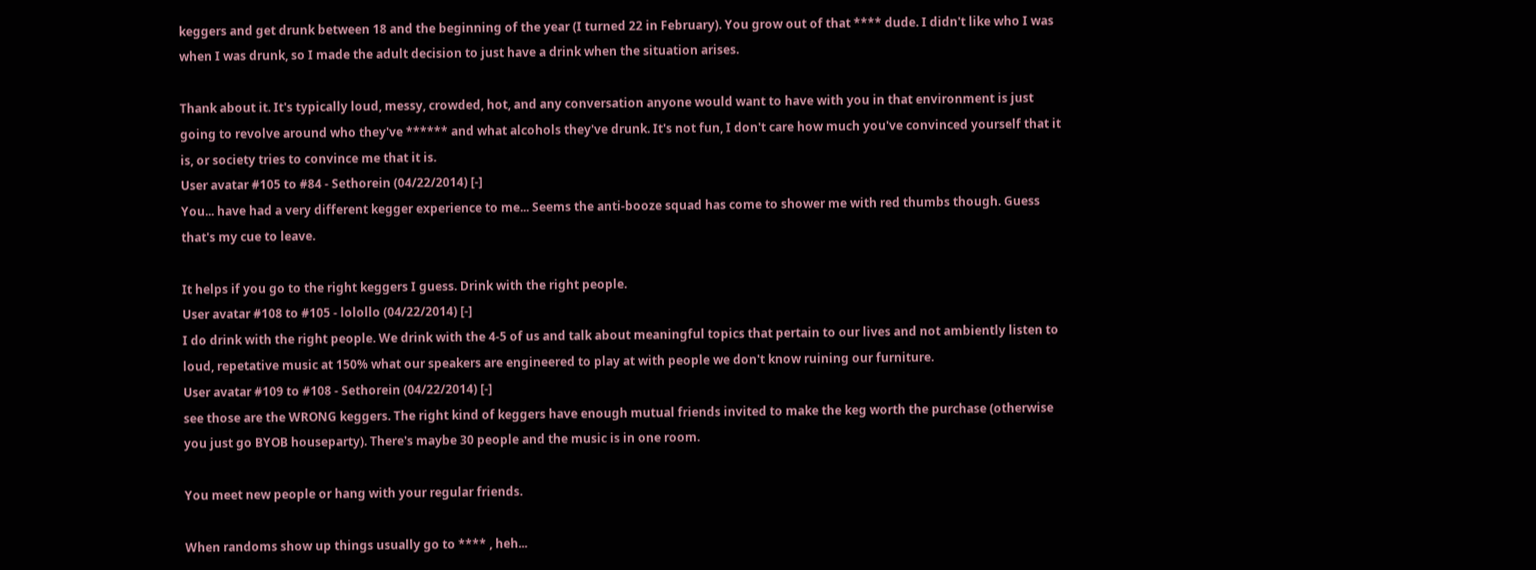keggers and get drunk between 18 and the beginning of the year (I turned 22 in February). You grow out of that **** dude. I didn't like who I was when I was drunk, so I made the adult decision to just have a drink when the situation arises.

Thank about it. It's typically loud, messy, crowded, hot, and any conversation anyone would want to have with you in that environment is just going to revolve around who they've ****** and what alcohols they've drunk. It's not fun, I don't care how much you've convinced yourself that it is, or society tries to convince me that it is.
User avatar #105 to #84 - Sethorein (04/22/2014) [-]
You... have had a very different kegger experience to me... Seems the anti-booze squad has come to shower me with red thumbs though. Guess that's my cue to leave.

It helps if you go to the right keggers I guess. Drink with the right people.
User avatar #108 to #105 - lolollo (04/22/2014) [-]
I do drink with the right people. We drink with the 4-5 of us and talk about meaningful topics that pertain to our lives and not ambiently listen to loud, repetative music at 150% what our speakers are engineered to play at with people we don't know ruining our furniture.
User avatar #109 to #108 - Sethorein (04/22/2014) [-]
see those are the WRONG keggers. The right kind of keggers have enough mutual friends invited to make the keg worth the purchase (otherwise you just go BYOB houseparty). There's maybe 30 people and the music is in one room.

You meet new people or hang with your regular friends.

When randoms show up things usually go to **** , heh...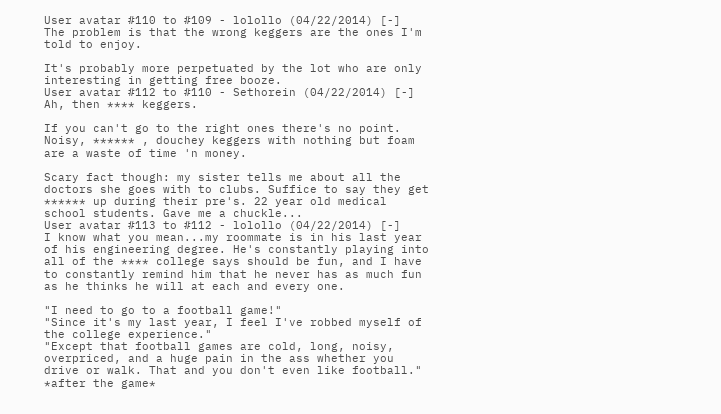User avatar #110 to #109 - lolollo (04/22/2014) [-]
The problem is that the wrong keggers are the ones I'm told to enjoy.

It's probably more perpetuated by the lot who are only interesting in getting free booze.
User avatar #112 to #110 - Sethorein (04/22/2014) [-]
Ah, then **** keggers.

If you can't go to the right ones there's no point. Noisy, ****** , douchey keggers with nothing but foam are a waste of time 'n money.

Scary fact though: my sister tells me about all the doctors she goes with to clubs. Suffice to say they get ****** up during their pre's. 22 year old medical school students. Gave me a chuckle...
User avatar #113 to #112 - lolollo (04/22/2014) [-]
I know what you mean...my roommate is in his last year of his engineering degree. He's constantly playing into all of the **** college says should be fun, and I have to constantly remind him that he never has as much fun as he thinks he will at each and every one.

"I need to go to a football game!"
"Since it's my last year, I feel I've robbed myself of the college experience."
"Except that football games are cold, long, noisy, overpriced, and a huge pain in the ass whether you drive or walk. That and you don't even like football."
*after the game*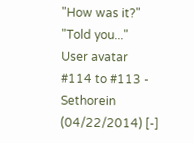"How was it?"
"Told you..."
User avatar #114 to #113 - Sethorein (04/22/2014) [-]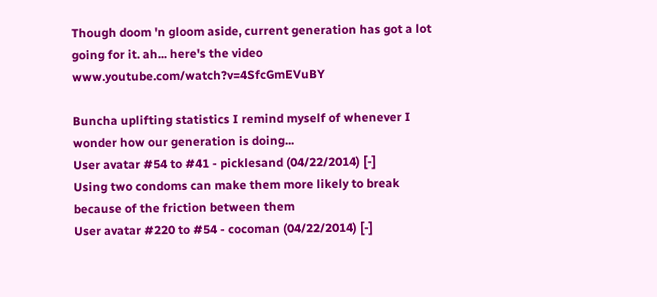Though doom 'n gloom aside, current generation has got a lot going for it. ah... here's the video www.youtube.com/watch?v=4SfcGmEVuBY

Buncha uplifting statistics I remind myself of whenever I wonder how our generation is doing...
User avatar #54 to #41 - picklesand (04/22/2014) [-]
Using two condoms can make them more likely to break because of the friction between them
User avatar #220 to #54 - cocoman (04/22/2014) [-]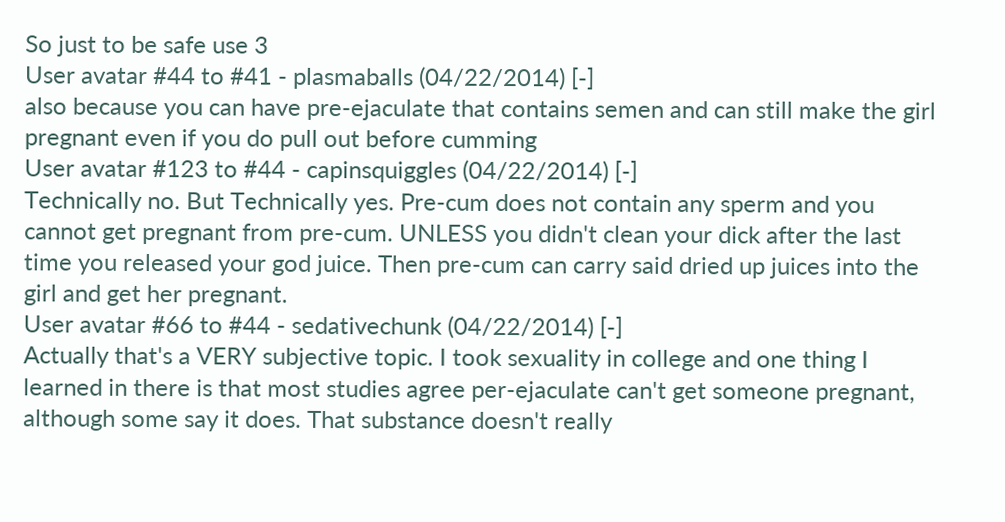So just to be safe use 3
User avatar #44 to #41 - plasmaballs (04/22/2014) [-]
also because you can have pre-ejaculate that contains semen and can still make the girl pregnant even if you do pull out before cumming
User avatar #123 to #44 - capinsquiggles (04/22/2014) [-]
Technically no. But Technically yes. Pre-cum does not contain any sperm and you cannot get pregnant from pre-cum. UNLESS you didn't clean your dick after the last time you released your god juice. Then pre-cum can carry said dried up juices into the girl and get her pregnant.
User avatar #66 to #44 - sedativechunk (04/22/2014) [-]
Actually that's a VERY subjective topic. I took sexuality in college and one thing I learned in there is that most studies agree per-ejaculate can't get someone pregnant, although some say it does. That substance doesn't really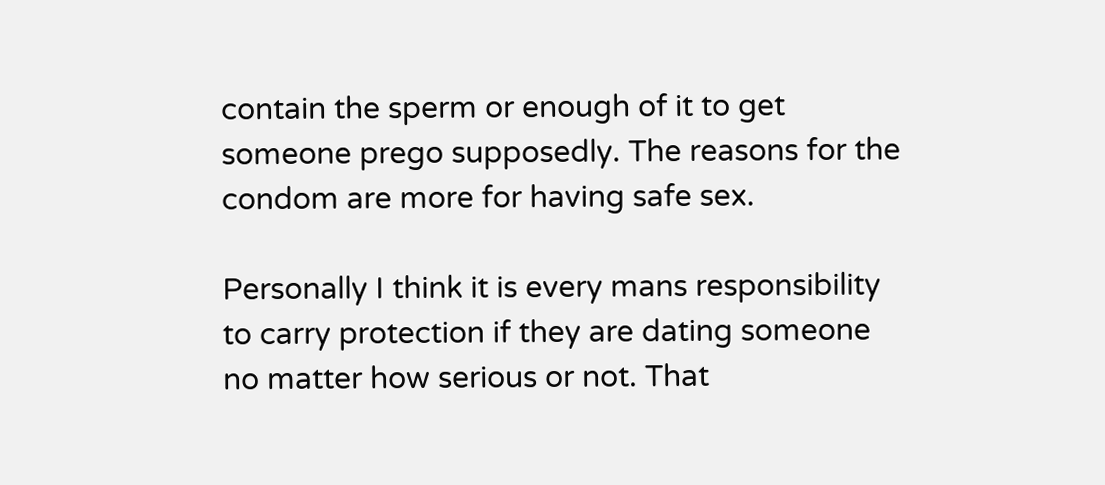contain the sperm or enough of it to get someone prego supposedly. The reasons for the condom are more for having safe sex.

Personally I think it is every mans responsibility to carry protection if they are dating someone no matter how serious or not. That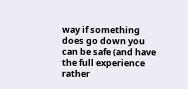way if something does go down you can be safe (and have the full experience rather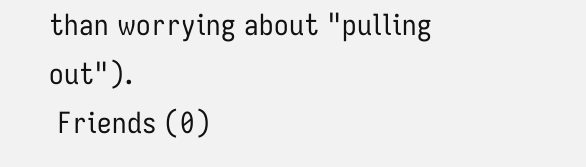than worrying about "pulling out").
 Friends (0)